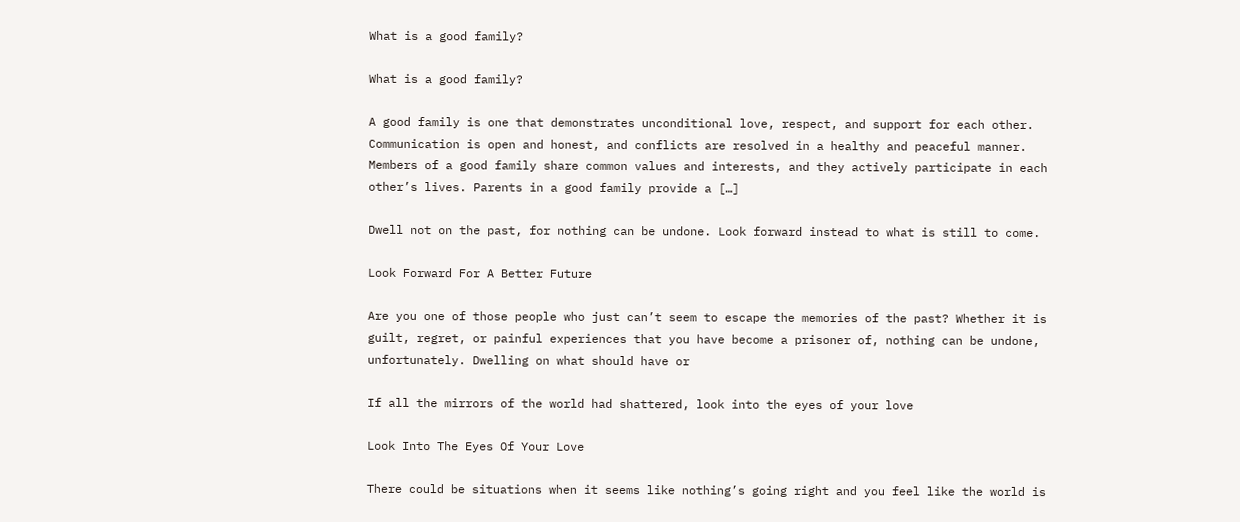What is a good family?

What is a good family?

A good family is one that demonstrates unconditional love, respect, and support for each other. Communication is open and honest, and conflicts are resolved in a healthy and peaceful manner. Members of a good family share common values and interests, and they actively participate in each other’s lives. Parents in a good family provide a […]

Dwell not on the past, for nothing can be undone. Look forward instead to what is still to come.

Look Forward For A Better Future

Are you one of those people who just can’t seem to escape the memories of the past? Whether it is guilt, regret, or painful experiences that you have become a prisoner of, nothing can be undone, unfortunately. Dwelling on what should have or

If all the mirrors of the world had shattered, look into the eyes of your love

Look Into The Eyes Of Your Love

There could be situations when it seems like nothing’s going right and you feel like the world is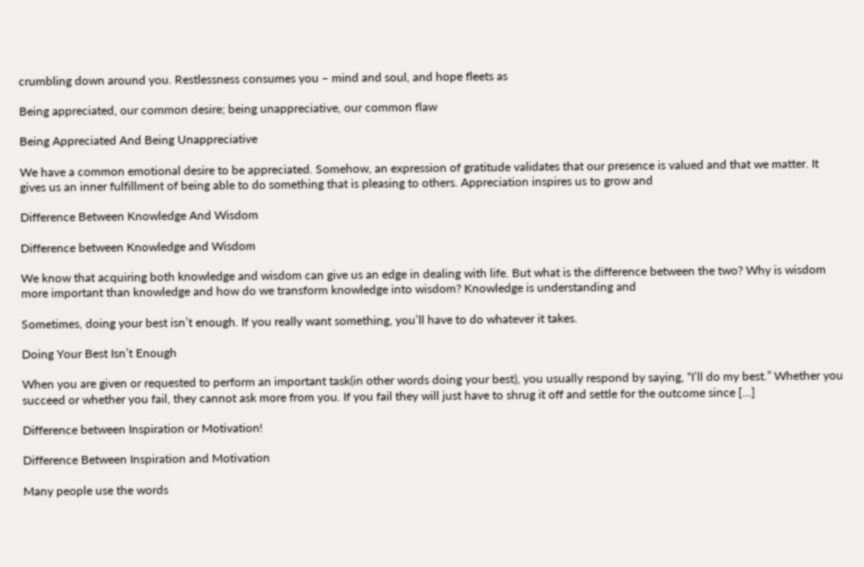crumbling down around you. Restlessness consumes you – mind and soul, and hope fleets as

Being appreciated, our common desire; being unappreciative, our common flaw

Being Appreciated And Being Unappreciative

We have a common emotional desire to be appreciated. Somehow, an expression of gratitude validates that our presence is valued and that we matter. It gives us an inner fulfillment of being able to do something that is pleasing to others. Appreciation inspires us to grow and

Difference Between Knowledge And Wisdom

Difference between Knowledge and Wisdom

We know that acquiring both knowledge and wisdom can give us an edge in dealing with life. But what is the difference between the two? Why is wisdom more important than knowledge and how do we transform knowledge into wisdom? Knowledge is understanding and

Sometimes, doing your best isn’t enough. If you really want something, you’ll have to do whatever it takes.

Doing Your Best Isn’t Enough

When you are given or requested to perform an important task(in other words doing your best), you usually respond by saying, “I’ll do my best.” Whether you succeed or whether you fail, they cannot ask more from you. If you fail they will just have to shrug it off and settle for the outcome since […]

Difference between Inspiration or Motivation!

Difference Between Inspiration and Motivation

Many people use the words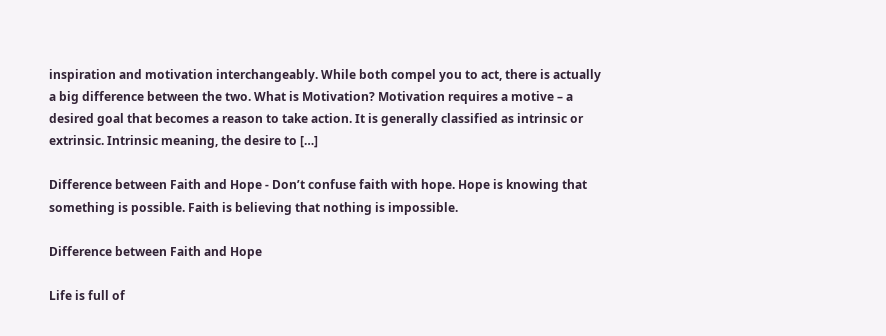inspiration and motivation interchangeably. While both compel you to act, there is actually a big difference between the two. What is Motivation? Motivation requires a motive – a desired goal that becomes a reason to take action. It is generally classified as intrinsic or extrinsic. Intrinsic meaning, the desire to […]

Difference between Faith and Hope - Don’t confuse faith with hope. Hope is knowing that something is possible. Faith is believing that nothing is impossible.

Difference between Faith and Hope

Life is full of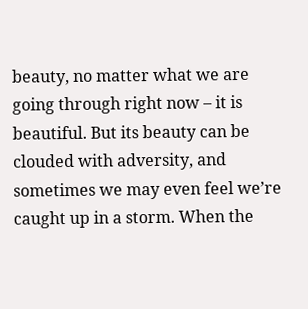beauty, no matter what we are going through right now – it is beautiful. But its beauty can be clouded with adversity, and sometimes we may even feel we’re caught up in a storm. When the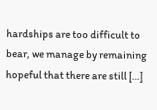hardships are too difficult to bear, we manage by remaining hopeful that there are still […]